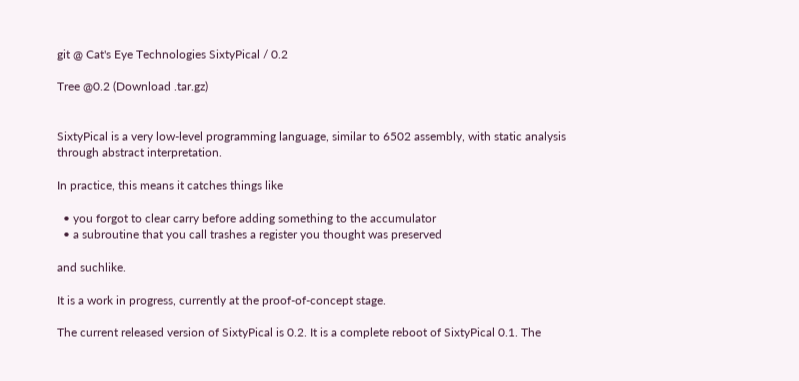git @ Cat's Eye Technologies SixtyPical / 0.2

Tree @0.2 (Download .tar.gz)


SixtyPical is a very low-level programming language, similar to 6502 assembly, with static analysis through abstract interpretation.

In practice, this means it catches things like

  • you forgot to clear carry before adding something to the accumulator
  • a subroutine that you call trashes a register you thought was preserved

and suchlike.

It is a work in progress, currently at the proof-of-concept stage.

The current released version of SixtyPical is 0.2. It is a complete reboot of SixtyPical 0.1. The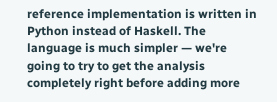reference implementation is written in Python instead of Haskell. The language is much simpler — we're going to try to get the analysis completely right before adding more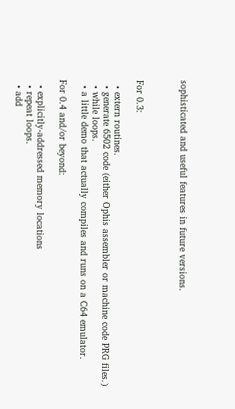sophisticated and useful features in future versions.



For 0.3:

  • extern routines.
  • generate 6502 code (either Ophis assembler or machine code PRG files.)
  • while loops.
  • a little demo that actually compiles and runs on a C64 emulator.

For 0.4 and/or beyond:

  • explicitly-addressed memory locations
  • repeat loops.
  • add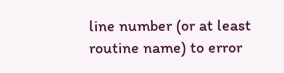line number (or at least routine name) to error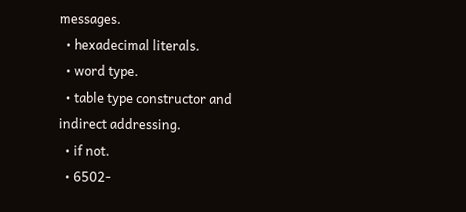messages.
  • hexadecimal literals.
  • word type.
  • table type constructor and indirect addressing.
  • if not.
  • 6502-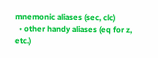mnemonic aliases (sec, clc)
  • other handy aliases (eq for z, etc.)